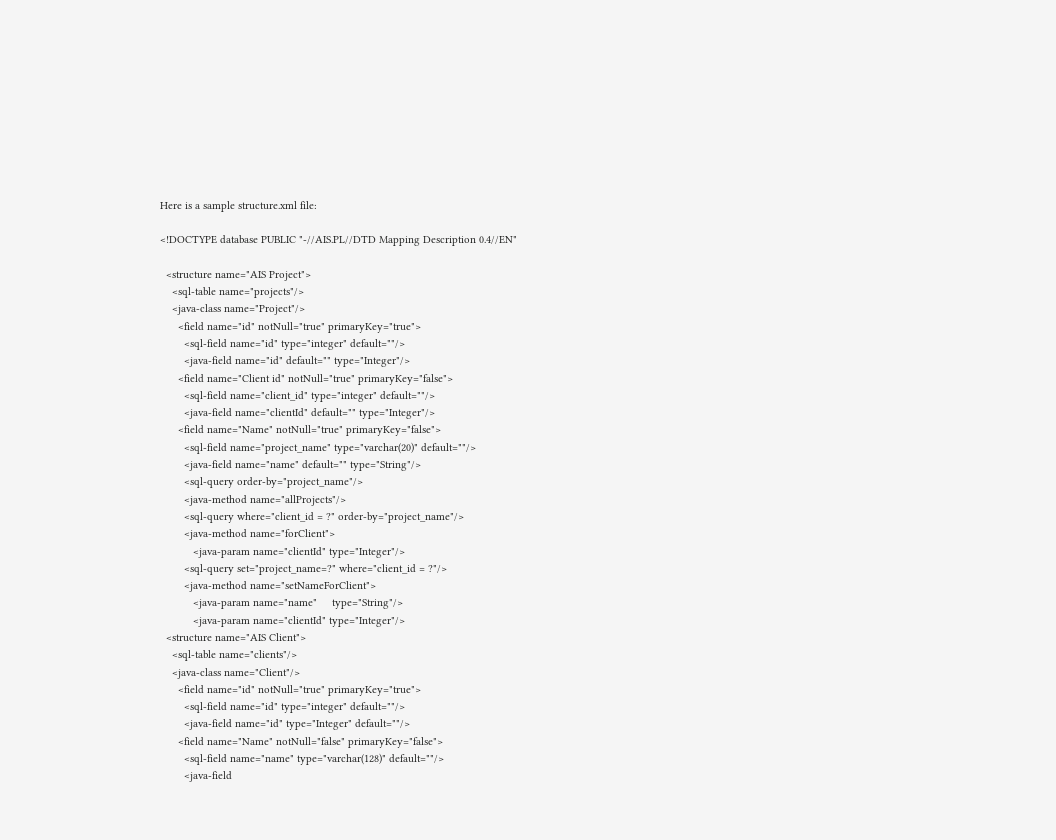Here is a sample structure.xml file:

<!DOCTYPE database PUBLIC "-//AIS.PL//DTD Mapping Description 0.4//EN"

  <structure name="AIS Project">
    <sql-table name="projects"/>
    <java-class name="Project"/>
      <field name="id" notNull="true" primaryKey="true">
        <sql-field name="id" type="integer" default=""/>
        <java-field name="id" default="" type="Integer"/>
      <field name="Client id" notNull="true" primaryKey="false">
        <sql-field name="client_id" type="integer" default=""/>
        <java-field name="clientId" default="" type="Integer"/>
      <field name="Name" notNull="true" primaryKey="false">
        <sql-field name="project_name" type="varchar(20)" default=""/>
        <java-field name="name" default="" type="String"/>
        <sql-query order-by="project_name"/>
        <java-method name="allProjects"/>
        <sql-query where="client_id = ?" order-by="project_name"/>
        <java-method name="forClient">
           <java-param name="clientId" type="Integer"/>
        <sql-query set="project_name=?" where="client_id = ?"/>
        <java-method name="setNameForClient">
           <java-param name="name"     type="String"/>
           <java-param name="clientId" type="Integer"/>
  <structure name="AIS Client">
    <sql-table name="clients"/>
    <java-class name="Client"/>
      <field name="id" notNull="true" primaryKey="true">
        <sql-field name="id" type="integer" default=""/>
        <java-field name="id" type="Integer" default=""/>
      <field name="Name" notNull="false" primaryKey="false">
        <sql-field name="name" type="varchar(128)" default=""/>
        <java-field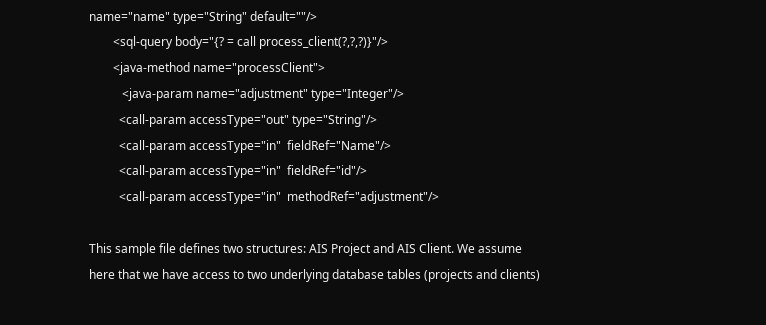name="name" type="String" default=""/>
        <sql-query body="{? = call process_client(?,?,?)}"/>
        <java-method name="processClient">
           <java-param name="adjustment" type="Integer"/>
          <call-param accessType="out" type="String"/>
          <call-param accessType="in"  fieldRef="Name"/>
          <call-param accessType="in"  fieldRef="id"/>
          <call-param accessType="in"  methodRef="adjustment"/>

This sample file defines two structures: AIS Project and AIS Client. We assume here that we have access to two underlying database tables (projects and clients)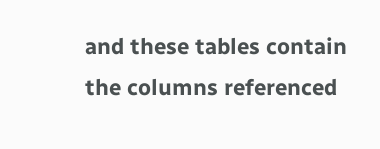and these tables contain the columns referenced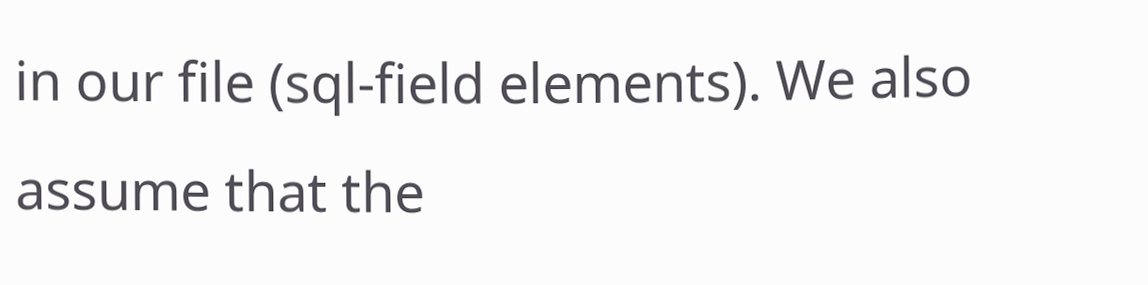in our file (sql-field elements). We also assume that the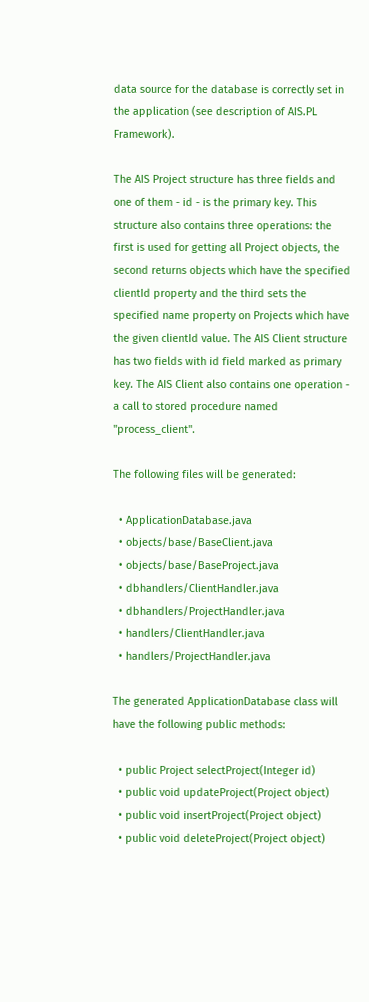data source for the database is correctly set in the application (see description of AIS.PL Framework).

The AIS Project structure has three fields and one of them - id - is the primary key. This structure also contains three operations: the first is used for getting all Project objects, the second returns objects which have the specified clientId property and the third sets the specified name property on Projects which have the given clientId value. The AIS Client structure has two fields with id field marked as primary key. The AIS Client also contains one operation - a call to stored procedure named "process_client".

The following files will be generated:

  • ApplicationDatabase.java
  • objects/base/BaseClient.java
  • objects/base/BaseProject.java
  • dbhandlers/ClientHandler.java
  • dbhandlers/ProjectHandler.java
  • handlers/ClientHandler.java
  • handlers/ProjectHandler.java

The generated ApplicationDatabase class will have the following public methods:

  • public Project selectProject(Integer id)
  • public void updateProject(Project object)
  • public void insertProject(Project object)
  • public void deleteProject(Project object)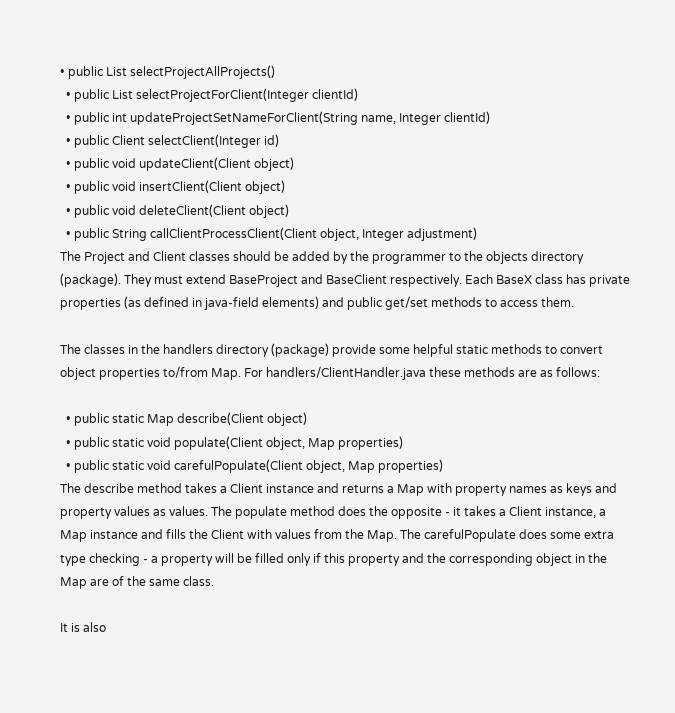• public List selectProjectAllProjects()
  • public List selectProjectForClient(Integer clientId)
  • public int updateProjectSetNameForClient(String name, Integer clientId)
  • public Client selectClient(Integer id)
  • public void updateClient(Client object)
  • public void insertClient(Client object)
  • public void deleteClient(Client object)
  • public String callClientProcessClient(Client object, Integer adjustment)
The Project and Client classes should be added by the programmer to the objects directory (package). They must extend BaseProject and BaseClient respectively. Each BaseX class has private properties (as defined in java-field elements) and public get/set methods to access them.

The classes in the handlers directory (package) provide some helpful static methods to convert object properties to/from Map. For handlers/ClientHandler.java these methods are as follows:

  • public static Map describe(Client object)
  • public static void populate(Client object, Map properties)
  • public static void carefulPopulate(Client object, Map properties)
The describe method takes a Client instance and returns a Map with property names as keys and property values as values. The populate method does the opposite - it takes a Client instance, a Map instance and fills the Client with values from the Map. The carefulPopulate does some extra type checking - a property will be filled only if this property and the corresponding object in the Map are of the same class.

It is also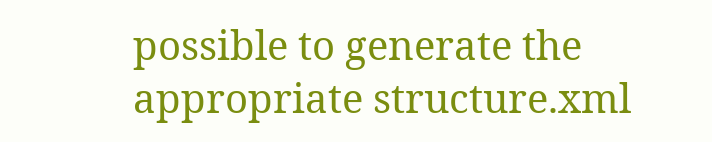possible to generate the appropriate structure.xml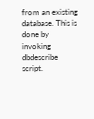from an existing database. This is done by invoking dbdescribe script.